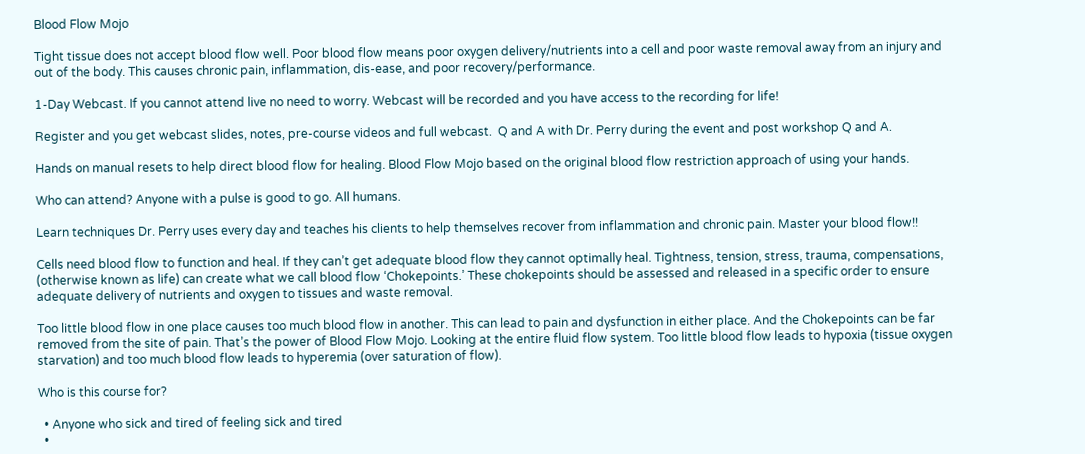Blood Flow Mojo

Tight tissue does not accept blood flow well. Poor blood flow means poor oxygen delivery/nutrients into a cell and poor waste removal away from an injury and out of the body. This causes chronic pain, inflammation, dis-ease, and poor recovery/performance.

1-Day Webcast. If you cannot attend live no need to worry. Webcast will be recorded and you have access to the recording for life!

Register and you get webcast slides, notes, pre-course videos and full webcast.  Q and A with Dr. Perry during the event and post workshop Q and A.

Hands on manual resets to help direct blood flow for healing. Blood Flow Mojo based on the original blood flow restriction approach of using your hands.

Who can attend? Anyone with a pulse is good to go. All humans.

Learn techniques Dr. Perry uses every day and teaches his clients to help themselves recover from inflammation and chronic pain. Master your blood flow!!

Cells need blood flow to function and heal. If they can’t get adequate blood flow they cannot optimally heal. Tightness, tension, stress, trauma, compensations, (otherwise known as life) can create what we call blood flow ‘Chokepoints.’ These chokepoints should be assessed and released in a specific order to ensure adequate delivery of nutrients and oxygen to tissues and waste removal.

Too little blood flow in one place causes too much blood flow in another. This can lead to pain and dysfunction in either place. And the Chokepoints can be far removed from the site of pain. That’s the power of Blood Flow Mojo. Looking at the entire fluid flow system. Too little blood flow leads to hypoxia (tissue oxygen starvation) and too much blood flow leads to hyperemia (over saturation of flow).

Who is this course for?

  • Anyone who sick and tired of feeling sick and tired
  •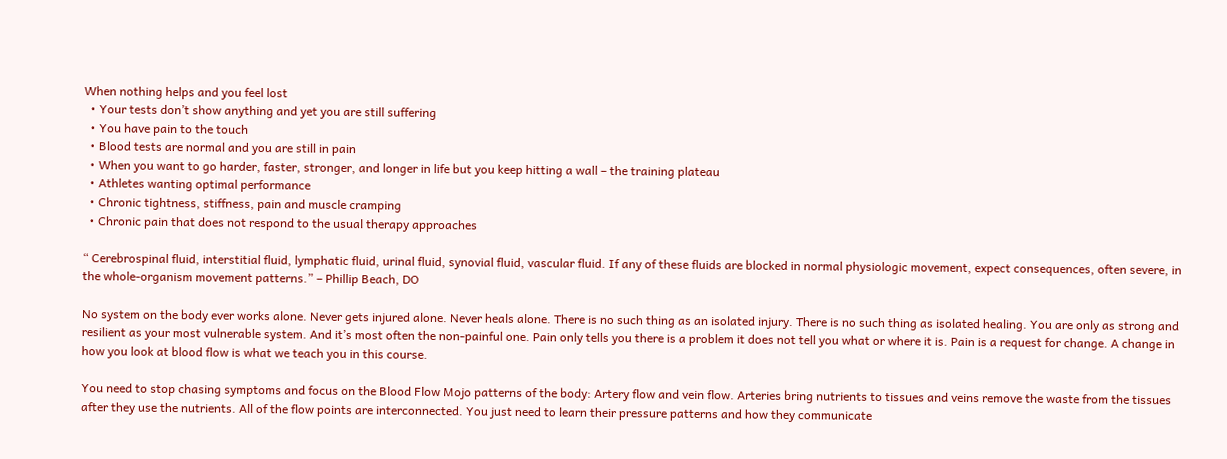When nothing helps and you feel lost
  • Your tests don’t show anything and yet you are still suffering
  • You have pain to the touch
  • Blood tests are normal and you are still in pain
  • When you want to go harder, faster, stronger, and longer in life but you keep hitting a wall – the training plateau
  • Athletes wanting optimal performance
  • Chronic tightness, stiffness, pain and muscle cramping
  • Chronic pain that does not respond to the usual therapy approaches

“ Cerebrospinal fluid, interstitial fluid, lymphatic fluid, urinal fluid, synovial fluid, vascular fluid. If any of these fluids are blocked in normal physiologic movement, expect consequences, often severe, in the whole-organism movement patterns.” – Phillip Beach, DO

No system on the body ever works alone. Never gets injured alone. Never heals alone. There is no such thing as an isolated injury. There is no such thing as isolated healing. You are only as strong and resilient as your most vulnerable system. And it’s most often the non-painful one. Pain only tells you there is a problem it does not tell you what or where it is. Pain is a request for change. A change in how you look at blood flow is what we teach you in this course.

You need to stop chasing symptoms and focus on the Blood Flow Mojo patterns of the body: Artery flow and vein flow. Arteries bring nutrients to tissues and veins remove the waste from the tissues after they use the nutrients. All of the flow points are interconnected. You just need to learn their pressure patterns and how they communicate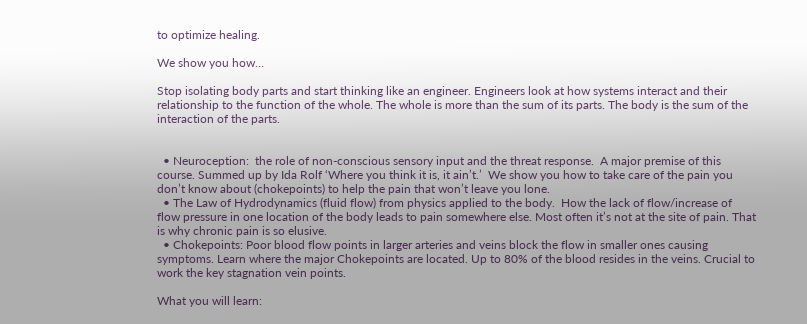to optimize healing.

We show you how…

Stop isolating body parts and start thinking like an engineer. Engineers look at how systems interact and their relationship to the function of the whole. The whole is more than the sum of its parts. The body is the sum of the interaction of the parts.


  • Neuroception:  the role of non-conscious sensory input and the threat response.  A major premise of this course. Summed up by Ida Rolf ‘Where you think it is, it ain’t.’  We show you how to take care of the pain you don’t know about (chokepoints) to help the pain that won’t leave you lone.
  • The Law of Hydrodynamics (fluid flow) from physics applied to the body.  How the lack of flow/increase of flow pressure in one location of the body leads to pain somewhere else. Most often it’s not at the site of pain. That is why chronic pain is so elusive.
  • Chokepoints: Poor blood flow points in larger arteries and veins block the flow in smaller ones causing symptoms. Learn where the major Chokepoints are located. Up to 80% of the blood resides in the veins. Crucial to work the key stagnation vein points.

What you will learn: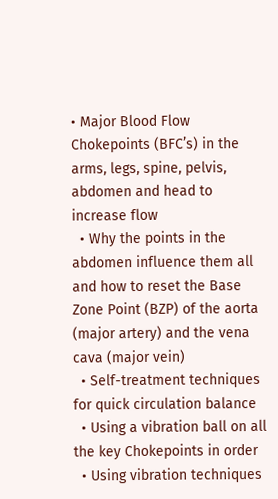• Major Blood Flow Chokepoints (BFC’s) in the arms, legs, spine, pelvis, abdomen and head to increase flow
  • Why the points in the abdomen influence them all and how to reset the Base Zone Point (BZP) of the aorta (major artery) and the vena cava (major vein)
  • Self-treatment techniques for quick circulation balance
  • Using a vibration ball on all the key Chokepoints in order
  • Using vibration techniques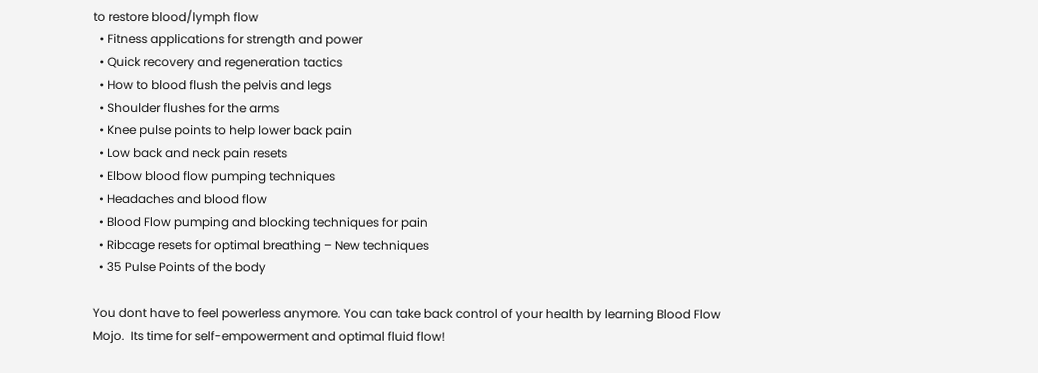to restore blood/lymph flow
  • Fitness applications for strength and power
  • Quick recovery and regeneration tactics
  • How to blood flush the pelvis and legs
  • Shoulder flushes for the arms
  • Knee pulse points to help lower back pain
  • Low back and neck pain resets
  • Elbow blood flow pumping techniques
  • Headaches and blood flow
  • Blood Flow pumping and blocking techniques for pain
  • Ribcage resets for optimal breathing – New techniques
  • 35 Pulse Points of the body

You dont have to feel powerless anymore. You can take back control of your health by learning Blood Flow Mojo.  Its time for self-empowerment and optimal fluid flow!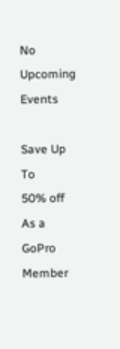No Upcoming Events

Save Up To
50% off
As a GoPro Member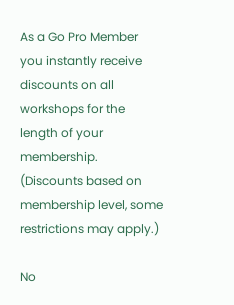As a Go Pro Member you instantly receive discounts on all workshops for the length of your membership. (Discounts based on membership level, some restrictions may apply.)

No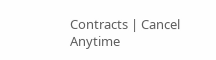Contracts | Cancel Anytime